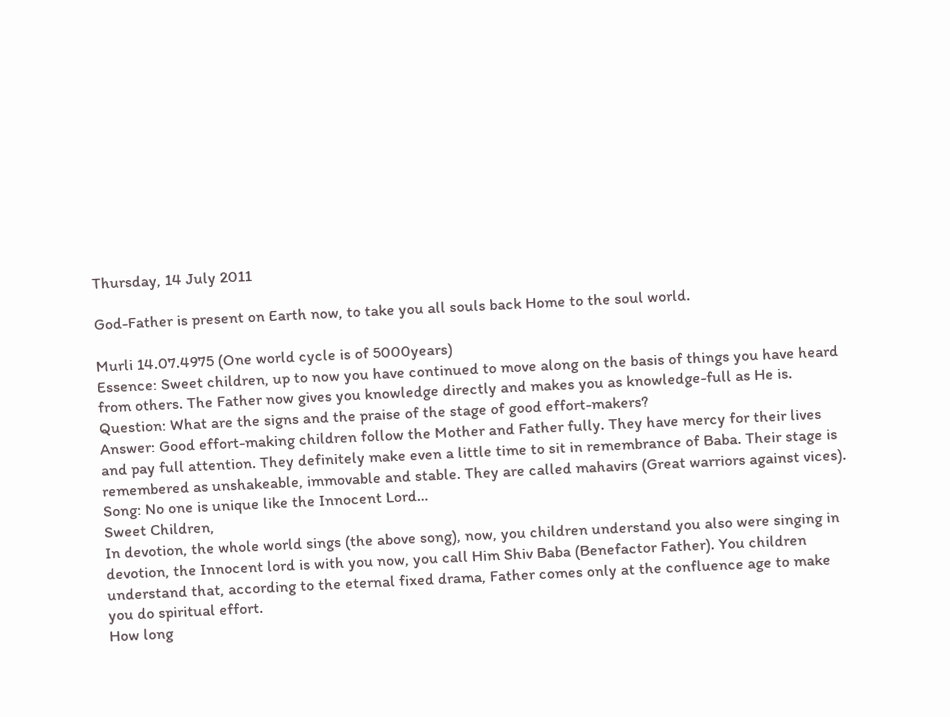Thursday, 14 July 2011

God-Father is present on Earth now, to take you all souls back Home to the soul world.

Murli 14.07.4975 (One world cycle is of 5000years)
Essence: Sweet children, up to now you have continued to move along on the basis of things you have heard from others. The Father now gives you knowledge directly and makes you as knowledge-full as He is.
Question: What are the signs and the praise of the stage of good effort-makers?
Answer: Good effort-making children follow the Mother and Father fully. They have mercy for their lives and pay full attention. They definitely make even a little time to sit in remembrance of Baba. Their stage is remembered as unshakeable, immovable and stable. They are called mahavirs (Great warriors against vices).
Song: No one is unique like the Innocent Lord…
Sweet Children,
In devotion, the whole world sings (the above song), now, you children understand you also were singing in devotion, the Innocent lord is with you now, you call Him Shiv Baba (Benefactor Father). You children understand that, according to the eternal fixed drama, Father comes only at the confluence age to make you do spiritual effort.
How long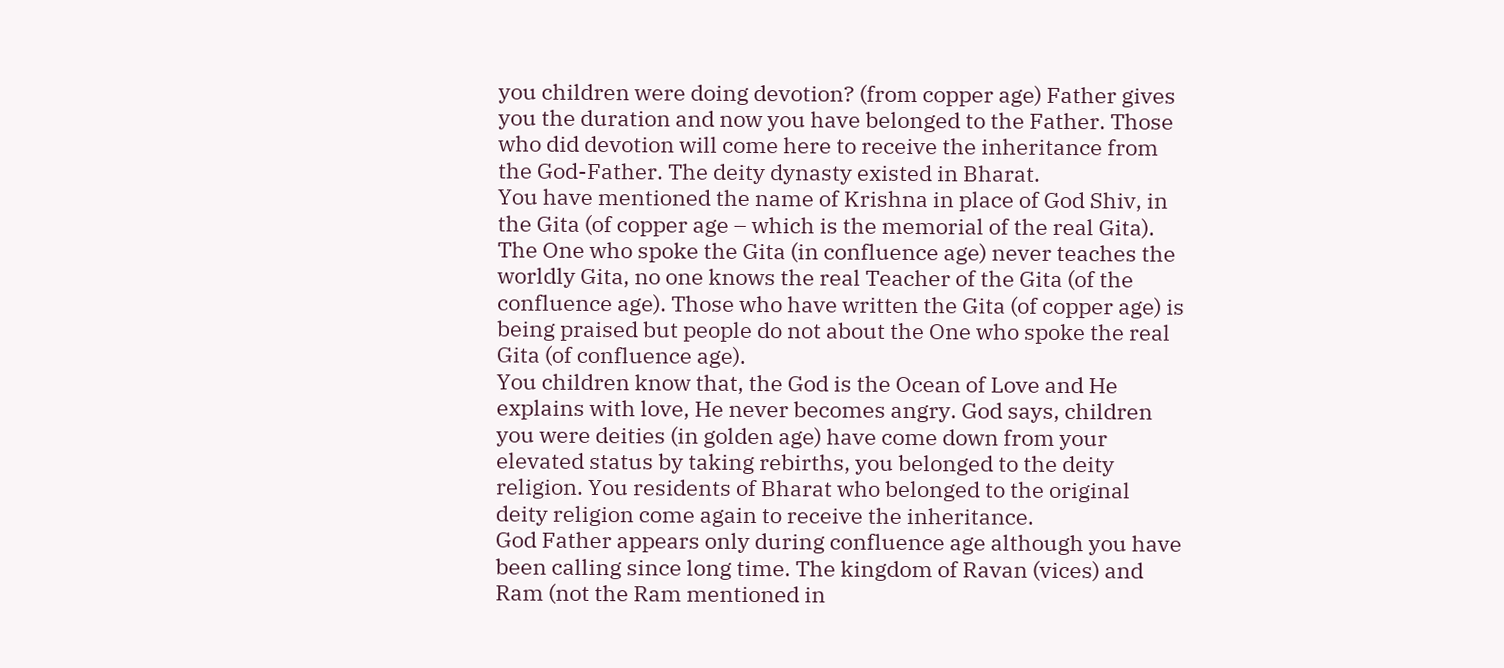you children were doing devotion? (from copper age) Father gives you the duration and now you have belonged to the Father. Those who did devotion will come here to receive the inheritance from the God-Father. The deity dynasty existed in Bharat.
You have mentioned the name of Krishna in place of God Shiv, in the Gita (of copper age – which is the memorial of the real Gita). The One who spoke the Gita (in confluence age) never teaches the worldly Gita, no one knows the real Teacher of the Gita (of the confluence age). Those who have written the Gita (of copper age) is being praised but people do not about the One who spoke the real Gita (of confluence age).
You children know that, the God is the Ocean of Love and He explains with love, He never becomes angry. God says, children you were deities (in golden age) have come down from your elevated status by taking rebirths, you belonged to the deity religion. You residents of Bharat who belonged to the original deity religion come again to receive the inheritance.
God Father appears only during confluence age although you have been calling since long time. The kingdom of Ravan (vices) and Ram (not the Ram mentioned in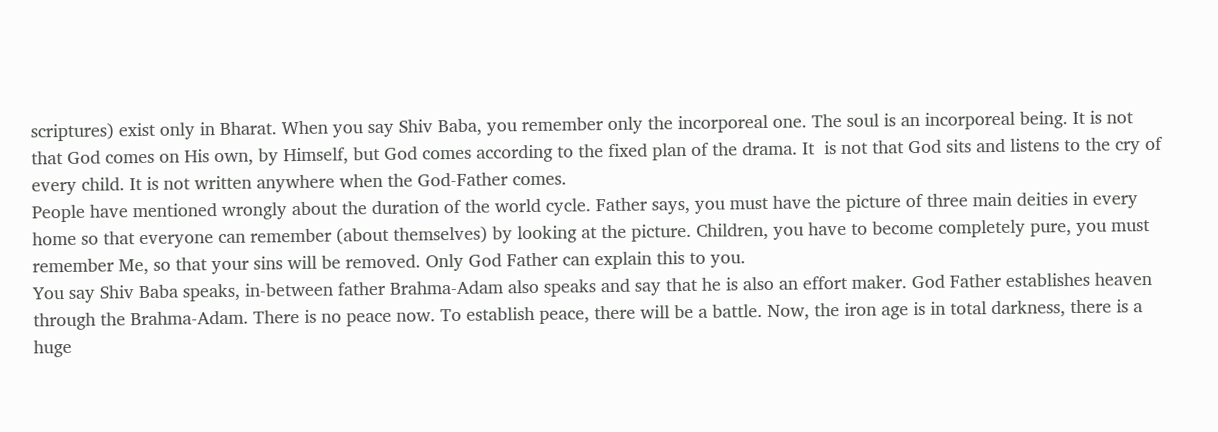scriptures) exist only in Bharat. When you say Shiv Baba, you remember only the incorporeal one. The soul is an incorporeal being. It is not that God comes on His own, by Himself, but God comes according to the fixed plan of the drama. It  is not that God sits and listens to the cry of every child. It is not written anywhere when the God-Father comes.
People have mentioned wrongly about the duration of the world cycle. Father says, you must have the picture of three main deities in every home so that everyone can remember (about themselves) by looking at the picture. Children, you have to become completely pure, you must remember Me, so that your sins will be removed. Only God Father can explain this to you.
You say Shiv Baba speaks, in-between father Brahma-Adam also speaks and say that he is also an effort maker. God Father establishes heaven through the Brahma-Adam. There is no peace now. To establish peace, there will be a battle. Now, the iron age is in total darkness, there is a huge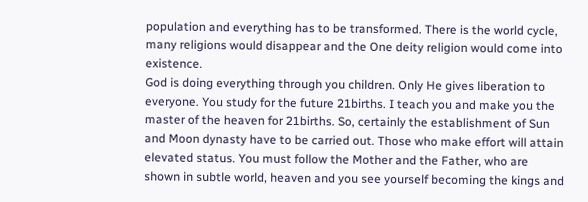population and everything has to be transformed. There is the world cycle, many religions would disappear and the One deity religion would come into existence.
God is doing everything through you children. Only He gives liberation to everyone. You study for the future 21births. I teach you and make you the master of the heaven for 21births. So, certainly the establishment of Sun and Moon dynasty have to be carried out. Those who make effort will attain elevated status. You must follow the Mother and the Father, who are shown in subtle world, heaven and you see yourself becoming the kings and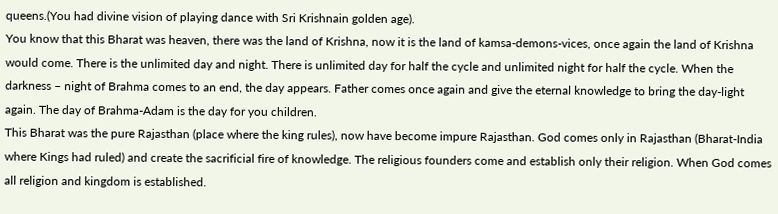queens.(You had divine vision of playing dance with Sri Krishnain golden age).
You know that this Bharat was heaven, there was the land of Krishna, now it is the land of kamsa-demons-vices, once again the land of Krishna would come. There is the unlimited day and night. There is unlimited day for half the cycle and unlimited night for half the cycle. When the darkness – night of Brahma comes to an end, the day appears. Father comes once again and give the eternal knowledge to bring the day-light again. The day of Brahma-Adam is the day for you children.
This Bharat was the pure Rajasthan (place where the king rules), now have become impure Rajasthan. God comes only in Rajasthan (Bharat-India where Kings had ruled) and create the sacrificial fire of knowledge. The religious founders come and establish only their religion. When God comes all religion and kingdom is established.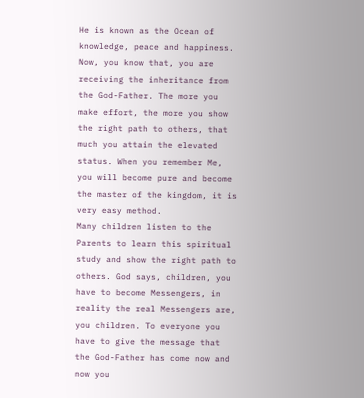He is known as the Ocean of knowledge, peace and happiness. Now, you know that, you are receiving the inheritance from the God-Father. The more you make effort, the more you show the right path to others, that much you attain the elevated status. When you remember Me, you will become pure and become the master of the kingdom, it is very easy method.
Many children listen to the Parents to learn this spiritual study and show the right path to others. God says, children, you have to become Messengers, in reality the real Messengers are, you children. To everyone you have to give the message that the God-Father has come now and now you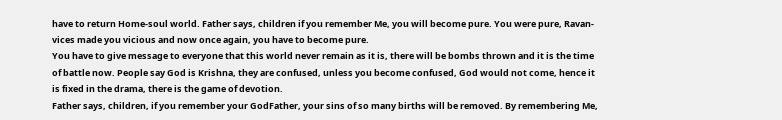have to return Home-soul world. Father says, children if you remember Me, you will become pure. You were pure, Ravan-vices made you vicious and now once again, you have to become pure.
You have to give message to everyone that this world never remain as it is, there will be bombs thrown and it is the time of battle now. People say God is Krishna, they are confused, unless you become confused, God would not come, hence it is fixed in the drama, there is the game of devotion.
Father says, children, if you remember your GodFather, your sins of so many births will be removed. By remembering Me,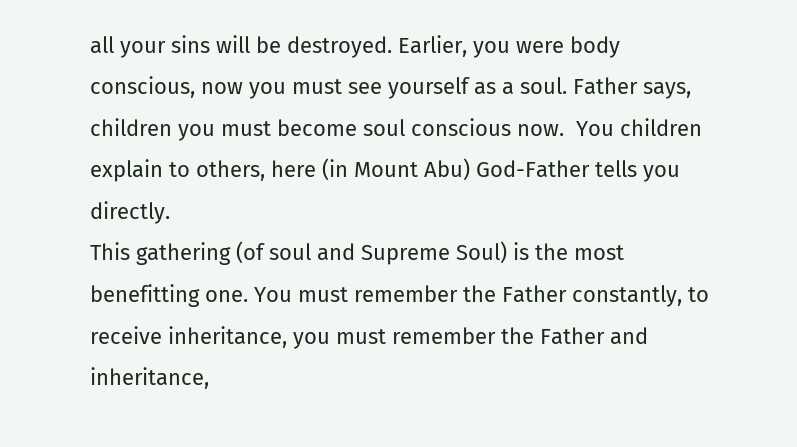all your sins will be destroyed. Earlier, you were body conscious, now you must see yourself as a soul. Father says, children you must become soul conscious now.  You children explain to others, here (in Mount Abu) God-Father tells you directly.
This gathering (of soul and Supreme Soul) is the most benefitting one. You must remember the Father constantly, to receive inheritance, you must remember the Father and inheritance,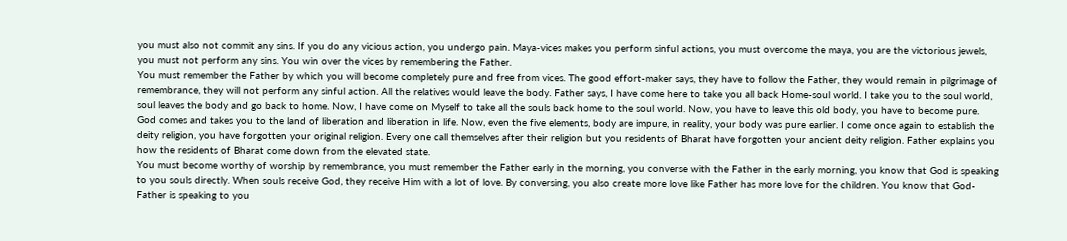you must also not commit any sins. If you do any vicious action, you undergo pain. Maya-vices makes you perform sinful actions, you must overcome the maya, you are the victorious jewels, you must not perform any sins. You win over the vices by remembering the Father.
You must remember the Father by which you will become completely pure and free from vices. The good effort-maker says, they have to follow the Father, they would remain in pilgrimage of remembrance, they will not perform any sinful action. All the relatives would leave the body. Father says, I have come here to take you all back Home-soul world. I take you to the soul world, soul leaves the body and go back to home. Now, I have come on Myself to take all the souls back home to the soul world. Now, you have to leave this old body, you have to become pure.
God comes and takes you to the land of liberation and liberation in life. Now, even the five elements, body are impure, in reality, your body was pure earlier. I come once again to establish the deity religion, you have forgotten your original religion. Every one call themselves after their religion but you residents of Bharat have forgotten your ancient deity religion. Father explains you how the residents of Bharat come down from the elevated state.
You must become worthy of worship by remembrance, you must remember the Father early in the morning, you converse with the Father in the early morning, you know that God is speaking to you souls directly. When souls receive God, they receive Him with a lot of love. By conversing, you also create more love like Father has more love for the children. You know that God-Father is speaking to you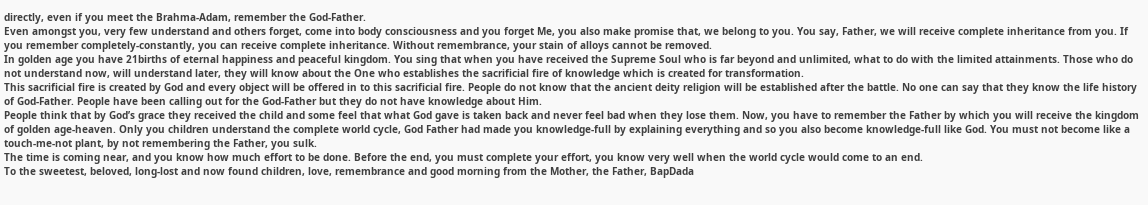directly, even if you meet the Brahma-Adam, remember the God-Father.
Even amongst you, very few understand and others forget, come into body consciousness and you forget Me, you also make promise that, we belong to you. You say, Father, we will receive complete inheritance from you. If you remember completely-constantly, you can receive complete inheritance. Without remembrance, your stain of alloys cannot be removed.
In golden age you have 21births of eternal happiness and peaceful kingdom. You sing that when you have received the Supreme Soul who is far beyond and unlimited, what to do with the limited attainments. Those who do not understand now, will understand later, they will know about the One who establishes the sacrificial fire of knowledge which is created for transformation.
This sacrificial fire is created by God and every object will be offered in to this sacrificial fire. People do not know that the ancient deity religion will be established after the battle. No one can say that they know the life history of God-Father. People have been calling out for the God-Father but they do not have knowledge about Him.
People think that by God’s grace they received the child and some feel that what God gave is taken back and never feel bad when they lose them. Now, you have to remember the Father by which you will receive the kingdom of golden age-heaven. Only you children understand the complete world cycle, God Father had made you knowledge-full by explaining everything and so you also become knowledge-full like God. You must not become like a touch-me-not plant, by not remembering the Father, you sulk.
The time is coming near, and you know how much effort to be done. Before the end, you must complete your effort, you know very well when the world cycle would come to an end.
To the sweetest, beloved, long-lost and now found children, love, remembrance and good morning from the Mother, the Father, BapDada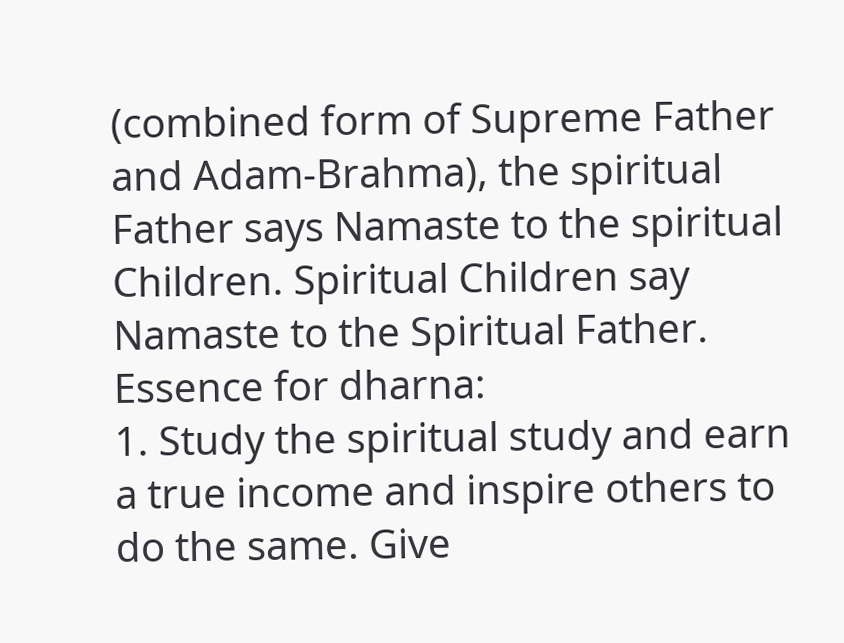(combined form of Supreme Father and Adam-Brahma), the spiritual Father says Namaste to the spiritual Children. Spiritual Children say Namaste to the Spiritual Father.
Essence for dharna:
1. Study the spiritual study and earn a true income and inspire others to do the same. Give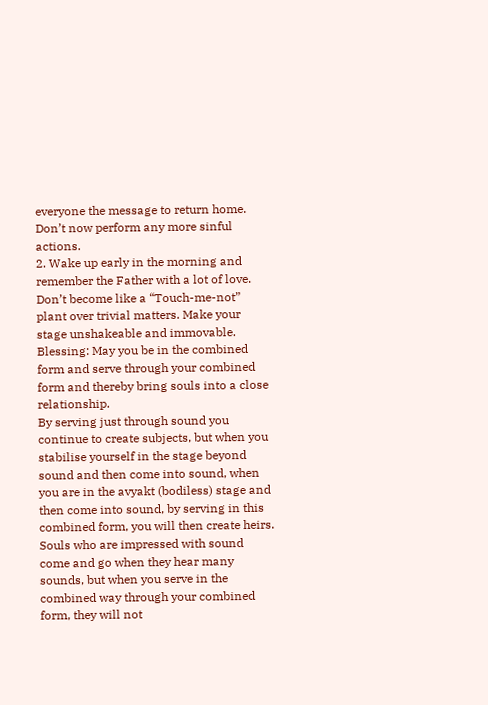everyone the message to return home. Don’t now perform any more sinful actions.
2. Wake up early in the morning and remember the Father with a lot of love. Don’t become like a “Touch-me-not” plant over trivial matters. Make your stage unshakeable and immovable.
Blessing: May you be in the combined form and serve through your combined form and thereby bring souls into a close relationship.
By serving just through sound you continue to create subjects, but when you stabilise yourself in the stage beyond sound and then come into sound, when you are in the avyakt (bodiless) stage and then come into sound, by serving in this combined form, you will then create heirs. Souls who are impressed with sound come and go when they hear many sounds, but when you serve in the combined way through your combined form, they will not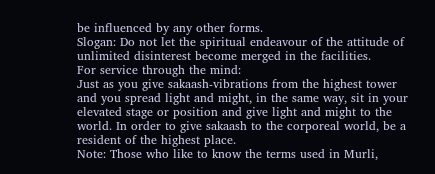be influenced by any other forms.
Slogan: Do not let the spiritual endeavour of the attitude of unlimited disinterest become merged in the facilities.
For service through the mind:
Just as you give sakaash-vibrations from the highest tower and you spread light and might, in the same way, sit in your elevated stage or position and give light and might to the world. In order to give sakaash to the corporeal world, be a resident of the highest place.
Note: Those who like to know the terms used in Murli,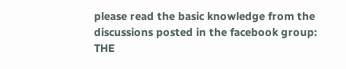please read the basic knowledge from the discussions posted in the facebook group: THE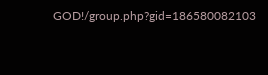GOD!/group.php?gid=186580082103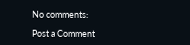No comments:

Post a Comment